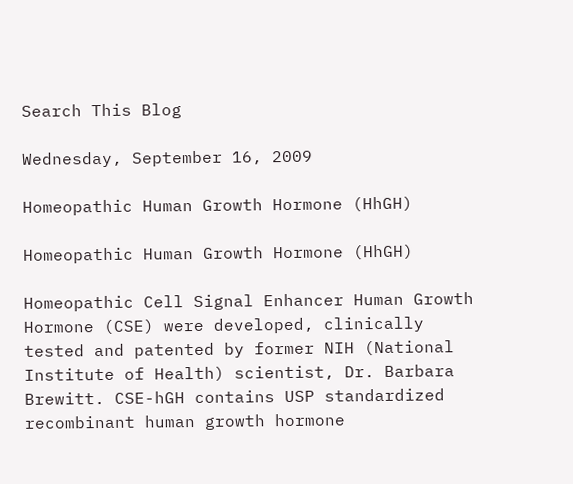Search This Blog

Wednesday, September 16, 2009

Homeopathic Human Growth Hormone (HhGH)

Homeopathic Human Growth Hormone (HhGH)

Homeopathic Cell Signal Enhancer Human Growth Hormone (CSE) were developed, clinically tested and patented by former NIH (National Institute of Health) scientist, Dr. Barbara Brewitt. CSE-hGH contains USP standardized recombinant human growth hormone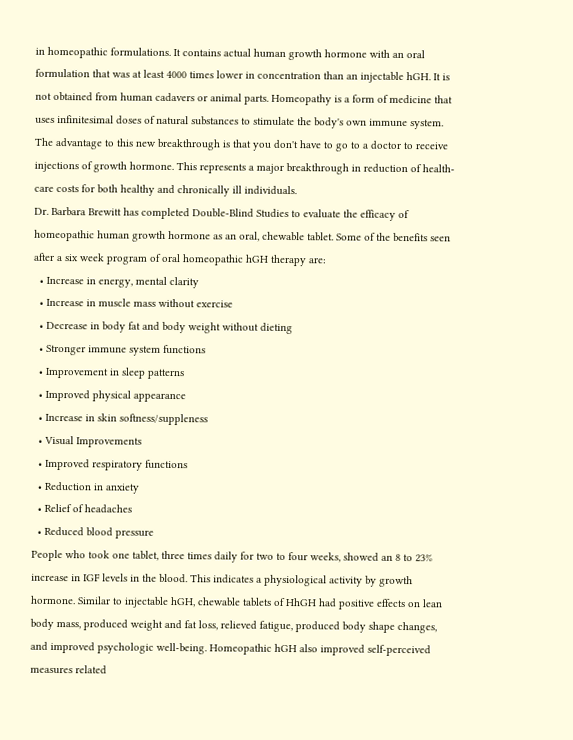in homeopathic formulations. It contains actual human growth hormone with an oral formulation that was at least 4000 times lower in concentration than an injectable hGH. It is not obtained from human cadavers or animal parts. Homeopathy is a form of medicine that uses infinitesimal doses of natural substances to stimulate the body's own immune system. The advantage to this new breakthrough is that you don't have to go to a doctor to receive injections of growth hormone. This represents a major breakthrough in reduction of health-care costs for both healthy and chronically ill individuals.
Dr. Barbara Brewitt has completed Double-Blind Studies to evaluate the efficacy of homeopathic human growth hormone as an oral, chewable tablet. Some of the benefits seen after a six week program of oral homeopathic hGH therapy are:
  • Increase in energy, mental clarity
  • Increase in muscle mass without exercise
  • Decrease in body fat and body weight without dieting
  • Stronger immune system functions
  • Improvement in sleep patterns
  • Improved physical appearance
  • Increase in skin softness/suppleness
  • Visual Improvements
  • Improved respiratory functions
  • Reduction in anxiety
  • Relief of headaches
  • Reduced blood pressure
People who took one tablet, three times daily for two to four weeks, showed an 8 to 23% increase in IGF levels in the blood. This indicates a physiological activity by growth hormone. Similar to injectable hGH, chewable tablets of HhGH had positive effects on lean body mass, produced weight and fat loss, relieved fatigue, produced body shape changes, and improved psychologic well-being. Homeopathic hGH also improved self-perceived measures related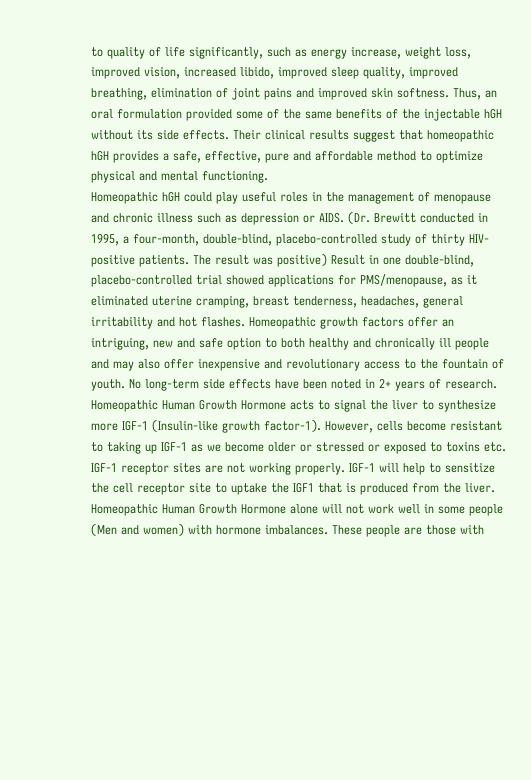to quality of life significantly, such as energy increase, weight loss, improved vision, increased libido, improved sleep quality, improved breathing, elimination of joint pains and improved skin softness. Thus, an oral formulation provided some of the same benefits of the injectable hGH without its side effects. Their clinical results suggest that homeopathic hGH provides a safe, effective, pure and affordable method to optimize physical and mental functioning.
Homeopathic hGH could play useful roles in the management of menopause and chronic illness such as depression or AIDS. (Dr. Brewitt conducted in 1995, a four-month, double-blind, placebo-controlled study of thirty HIV-positive patients. The result was positive) Result in one double-blind, placebo-controlled trial showed applications for PMS/menopause, as it eliminated uterine cramping, breast tenderness, headaches, general irritability and hot flashes. Homeopathic growth factors offer an intriguing, new and safe option to both healthy and chronically ill people and may also offer inexpensive and revolutionary access to the fountain of youth. No long-term side effects have been noted in 2+ years of research.
Homeopathic Human Growth Hormone acts to signal the liver to synthesize more IGF-1 (Insulin-like growth factor-1). However, cells become resistant to taking up IGF-1 as we become older or stressed or exposed to toxins etc. IGF-1 receptor sites are not working properly. IGF-1 will help to sensitize the cell receptor site to uptake the IGF1 that is produced from the liver. Homeopathic Human Growth Hormone alone will not work well in some people (Men and women) with hormone imbalances. These people are those with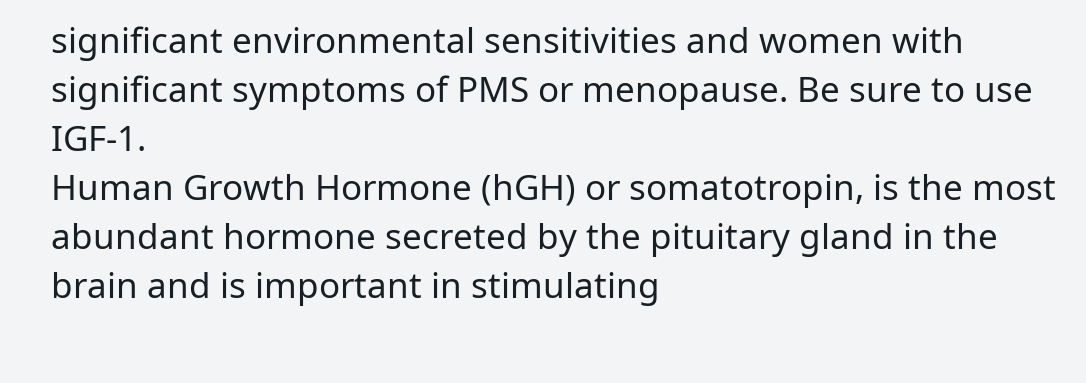significant environmental sensitivities and women with significant symptoms of PMS or menopause. Be sure to use IGF-1.
Human Growth Hormone (hGH) or somatotropin, is the most abundant hormone secreted by the pituitary gland in the brain and is important in stimulating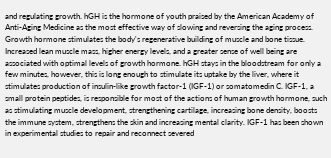and regulating growth. hGH is the hormone of youth praised by the American Academy of Anti-Aging Medicine as the most effective way of slowing and reversing the aging process. Growth hormone stimulates the body's regenerative building of muscle and bone tissue. Increased lean muscle mass, higher energy levels, and a greater sense of well being are associated with optimal levels of growth hormone. hGH stays in the bloodstream for only a few minutes, however, this is long enough to stimulate its uptake by the liver, where it stimulates production of insulin-like growth factor-1 (IGF-1) or somatomedin C. IGF-1, a small protein peptides, is responsible for most of the actions of human growth hormone, such as stimulating muscle development, strengthening cartilage, increasing bone density, boosts the immune system, strengthens the skin and increasing mental clarity. IGF-1 has been shown in experimental studies to repair and reconnect severed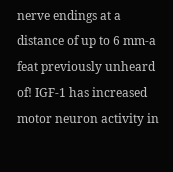nerve endings at a distance of up to 6 mm-a feat previously unheard of! IGF-1 has increased motor neuron activity in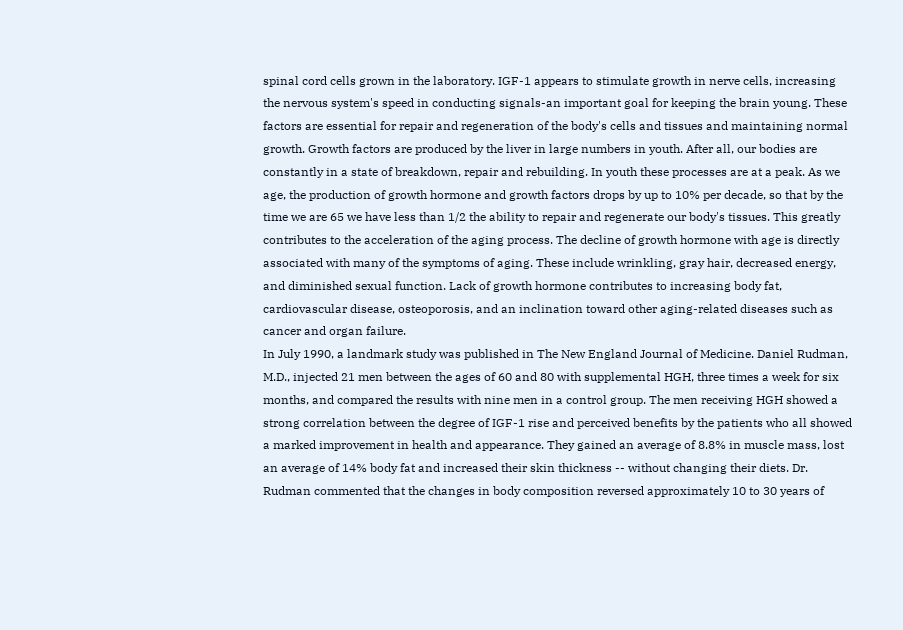spinal cord cells grown in the laboratory. IGF-1 appears to stimulate growth in nerve cells, increasing the nervous system's speed in conducting signals-an important goal for keeping the brain young. These factors are essential for repair and regeneration of the body's cells and tissues and maintaining normal growth. Growth factors are produced by the liver in large numbers in youth. After all, our bodies are constantly in a state of breakdown, repair and rebuilding. In youth these processes are at a peak. As we age, the production of growth hormone and growth factors drops by up to 10% per decade, so that by the time we are 65 we have less than 1/2 the ability to repair and regenerate our body's tissues. This greatly contributes to the acceleration of the aging process. The decline of growth hormone with age is directly associated with many of the symptoms of aging. These include wrinkling, gray hair, decreased energy, and diminished sexual function. Lack of growth hormone contributes to increasing body fat, cardiovascular disease, osteoporosis, and an inclination toward other aging-related diseases such as cancer and organ failure.
In July 1990, a landmark study was published in The New England Journal of Medicine. Daniel Rudman, M.D., injected 21 men between the ages of 60 and 80 with supplemental HGH, three times a week for six months, and compared the results with nine men in a control group. The men receiving HGH showed a strong correlation between the degree of IGF-1 rise and perceived benefits by the patients who all showed a marked improvement in health and appearance. They gained an average of 8.8% in muscle mass, lost an average of 14% body fat and increased their skin thickness -- without changing their diets. Dr. Rudman commented that the changes in body composition reversed approximately 10 to 30 years of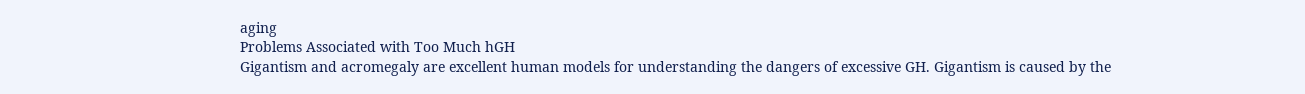aging
Problems Associated with Too Much hGH
Gigantism and acromegaly are excellent human models for understanding the dangers of excessive GH. Gigantism is caused by the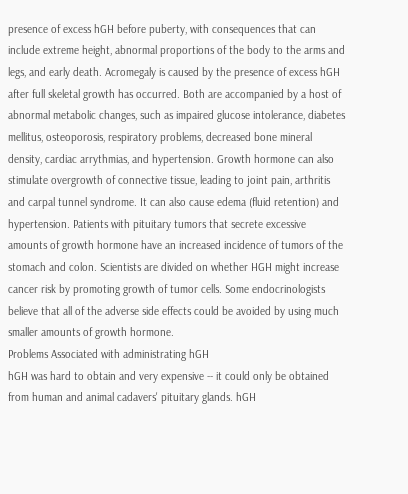presence of excess hGH before puberty, with consequences that can include extreme height, abnormal proportions of the body to the arms and legs, and early death. Acromegaly is caused by the presence of excess hGH after full skeletal growth has occurred. Both are accompanied by a host of abnormal metabolic changes, such as impaired glucose intolerance, diabetes mellitus, osteoporosis, respiratory problems, decreased bone mineral density, cardiac arrythmias, and hypertension. Growth hormone can also stimulate overgrowth of connective tissue, leading to joint pain, arthritis and carpal tunnel syndrome. It can also cause edema (fluid retention) and hypertension. Patients with pituitary tumors that secrete excessive amounts of growth hormone have an increased incidence of tumors of the stomach and colon. Scientists are divided on whether HGH might increase cancer risk by promoting growth of tumor cells. Some endocrinologists believe that all of the adverse side effects could be avoided by using much smaller amounts of growth hormone.
Problems Associated with administrating hGH
hGH was hard to obtain and very expensive -- it could only be obtained from human and animal cadavers' pituitary glands. hGH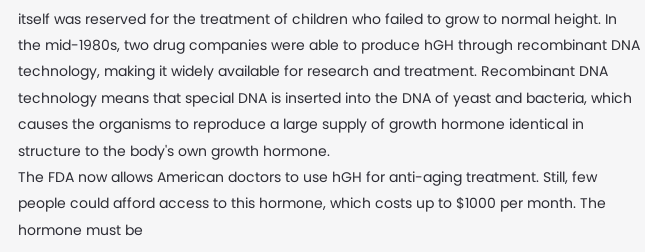itself was reserved for the treatment of children who failed to grow to normal height. In the mid-1980s, two drug companies were able to produce hGH through recombinant DNA technology, making it widely available for research and treatment. Recombinant DNA technology means that special DNA is inserted into the DNA of yeast and bacteria, which causes the organisms to reproduce a large supply of growth hormone identical in structure to the body's own growth hormone.
The FDA now allows American doctors to use hGH for anti-aging treatment. Still, few people could afford access to this hormone, which costs up to $1000 per month. The hormone must be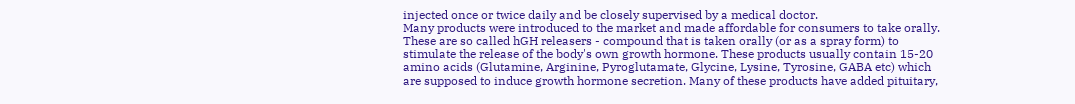injected once or twice daily and be closely supervised by a medical doctor.
Many products were introduced to the market and made affordable for consumers to take orally. These are so called hGH releasers - compound that is taken orally (or as a spray form) to stimulate the release of the body's own growth hormone. These products usually contain 15-20 amino acids (Glutamine, Arginine, Pyroglutamate, Glycine, Lysine, Tyrosine, GABA etc) which are supposed to induce growth hormone secretion. Many of these products have added pituitary,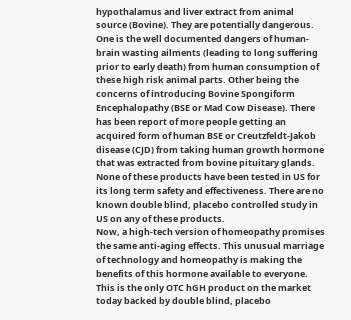hypothalamus and liver extract from animal source (Bovine). They are potentially dangerous. One is the well documented dangers of human-brain wasting ailments (leading to long suffering prior to early death) from human consumption of these high risk animal parts. Other being the concerns of introducing Bovine Spongiform Encephalopathy (BSE or Mad Cow Disease). There has been report of more people getting an acquired form of human BSE or Creutzfeldt-Jakob disease (CJD) from taking human growth hormone that was extracted from bovine pituitary glands. None of these products have been tested in US for its long term safety and effectiveness. There are no known double blind, placebo controlled study in US on any of these products.
Now, a high-tech version of homeopathy promises the same anti-aging effects. This unusual marriage of technology and homeopathy is making the benefits of this hormone available to everyone. This is the only OTC hGH product on the market today backed by double blind, placebo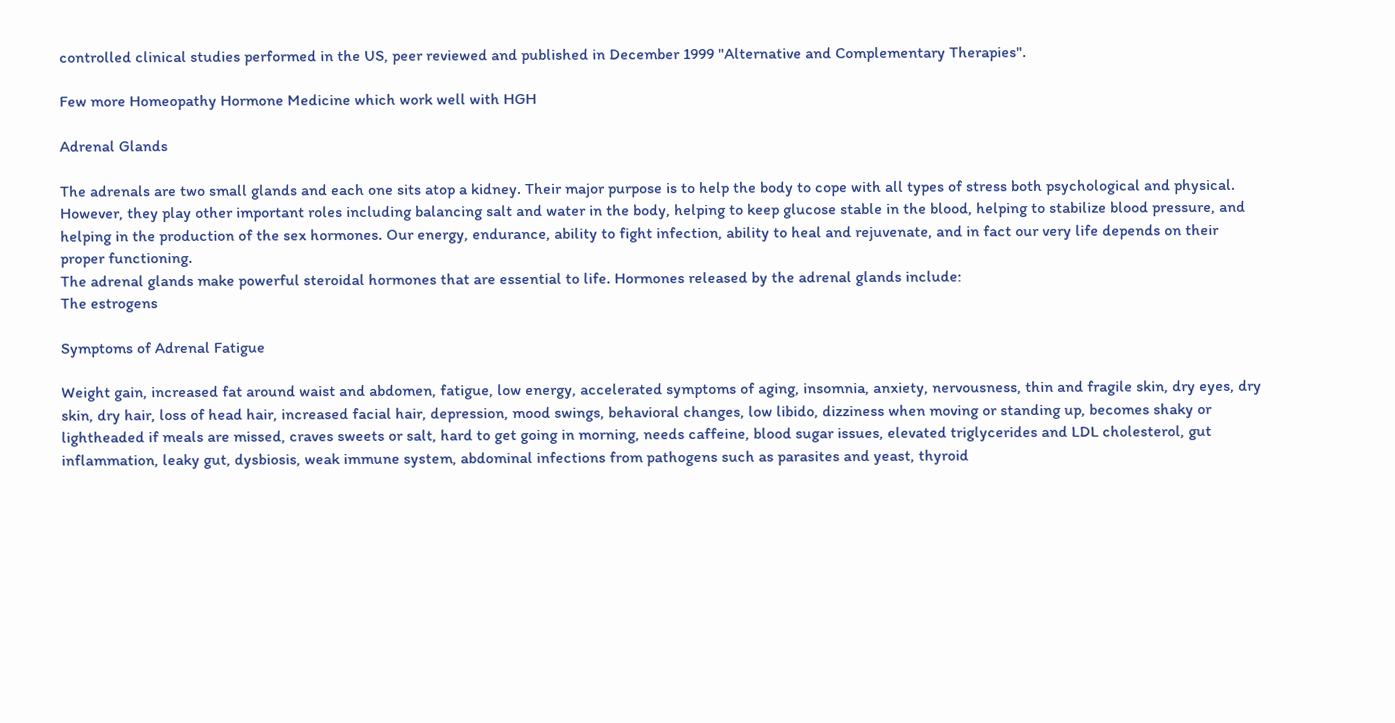controlled clinical studies performed in the US, peer reviewed and published in December 1999 "Alternative and Complementary Therapies".

Few more Homeopathy Hormone Medicine which work well with HGH

Adrenal Glands

The adrenals are two small glands and each one sits atop a kidney. Their major purpose is to help the body to cope with all types of stress both psychological and physical. However, they play other important roles including balancing salt and water in the body, helping to keep glucose stable in the blood, helping to stabilize blood pressure, and helping in the production of the sex hormones. Our energy, endurance, ability to fight infection, ability to heal and rejuvenate, and in fact our very life depends on their proper functioning.
The adrenal glands make powerful steroidal hormones that are essential to life. Hormones released by the adrenal glands include:
The estrogens

Symptoms of Adrenal Fatigue

Weight gain, increased fat around waist and abdomen, fatigue, low energy, accelerated symptoms of aging, insomnia, anxiety, nervousness, thin and fragile skin, dry eyes, dry skin, dry hair, loss of head hair, increased facial hair, depression, mood swings, behavioral changes, low libido, dizziness when moving or standing up, becomes shaky or lightheaded if meals are missed, craves sweets or salt, hard to get going in morning, needs caffeine, blood sugar issues, elevated triglycerides and LDL cholesterol, gut inflammation, leaky gut, dysbiosis, weak immune system, abdominal infections from pathogens such as parasites and yeast, thyroid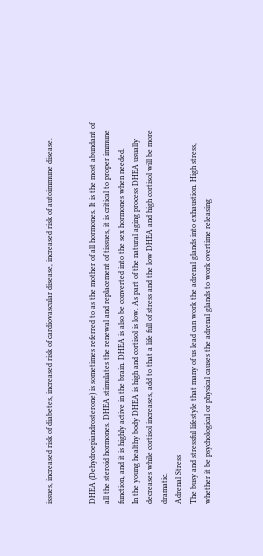issues, increased risk of diabetes, increased risk of cardiovascular disease, increased risk of autoimmune disease.


DHEA (Dehydroepiandrosterone) is sometimes referred to as the mother of all hormones. It is the most abundant of all the steroid hormones. DHEA stimulates the renewal and replacement of tissues, it is critical to proper immune function, and it is highly active in the brain. DHEA is also be converted into the sex hormones when needed.
In the young healthy body DHEA is high and cortisol is low. As part of the natural aging process DHEA usually decreases while cortisol increases, add to that a life full of stress and the low DHEA and high cortisol will be more dramatic.
Adrenal Stress
The busy and stressful lifestyle that many of us lead can work the adrenal glands into exhaustion. High stress, whether it be psychological or physical causes the adrenal glands to work overtime releasing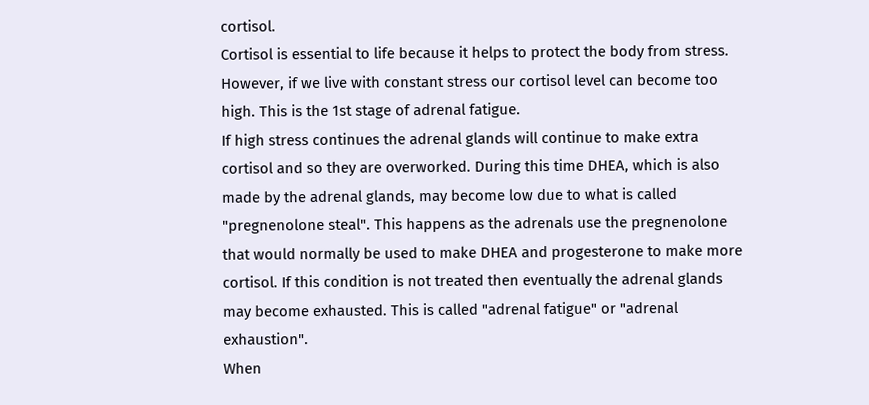cortisol.
Cortisol is essential to life because it helps to protect the body from stress. However, if we live with constant stress our cortisol level can become too high. This is the 1st stage of adrenal fatigue.
If high stress continues the adrenal glands will continue to make extra cortisol and so they are overworked. During this time DHEA, which is also made by the adrenal glands, may become low due to what is called "pregnenolone steal". This happens as the adrenals use the pregnenolone that would normally be used to make DHEA and progesterone to make more cortisol. If this condition is not treated then eventually the adrenal glands may become exhausted. This is called "adrenal fatigue" or "adrenal exhaustion".
When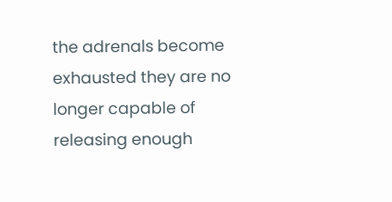the adrenals become exhausted they are no longer capable of releasing enough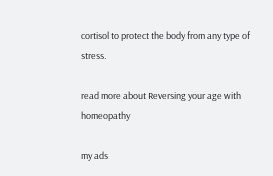cortisol to protect the body from any type of stress.

read more about Reversing your age with homeopathy

my ads